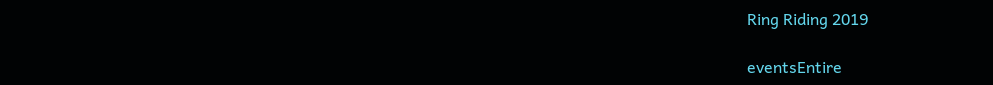Ring Riding 2019

eventsEntire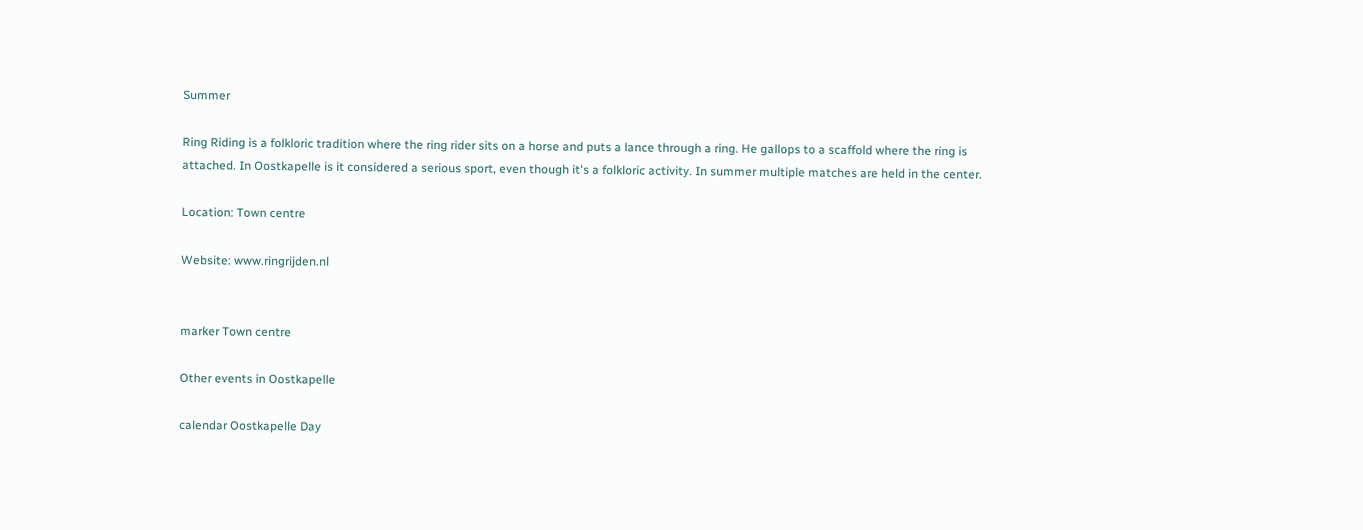Summer

Ring Riding is a folkloric tradition where the ring rider sits on a horse and puts a lance through a ring. He gallops to a scaffold where the ring is attached. In Oostkapelle is it considered a serious sport, even though it's a folkloric activity. In summer multiple matches are held in the center.

Location: Town centre

Website: www.ringrijden.nl


marker Town centre

Other events in Oostkapelle

calendar Oostkapelle Day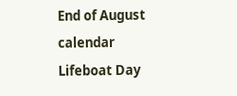End of August
calendar Lifeboat Day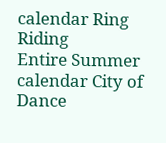calendar Ring Riding
Entire Summer
calendar City of Dance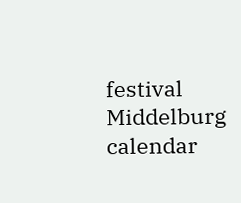festival Middelburg
calendar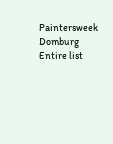Paintersweek Domburg
Entire list